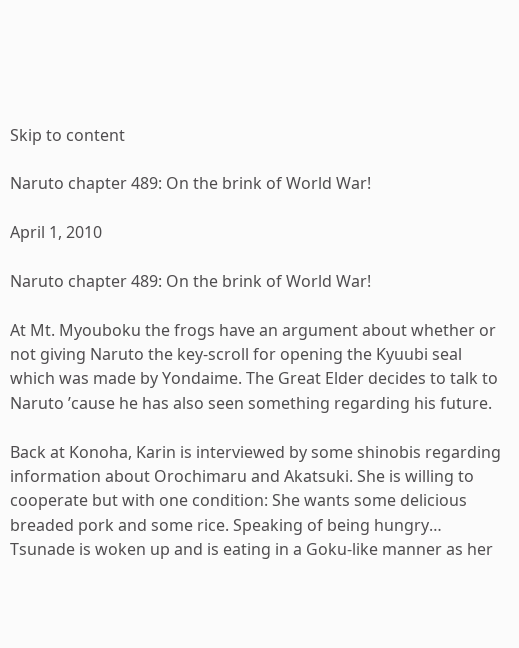Skip to content

Naruto chapter 489: On the brink of World War!

April 1, 2010

Naruto chapter 489: On the brink of World War!

At Mt. Myouboku the frogs have an argument about whether or not giving Naruto the key-scroll for opening the Kyuubi seal which was made by Yondaime. The Great Elder decides to talk to Naruto ’cause he has also seen something regarding his future.

Back at Konoha, Karin is interviewed by some shinobis regarding information about Orochimaru and Akatsuki. She is willing to cooperate but with one condition: She wants some delicious breaded pork and some rice. Speaking of being hungry… Tsunade is woken up and is eating in a Goku-like manner as her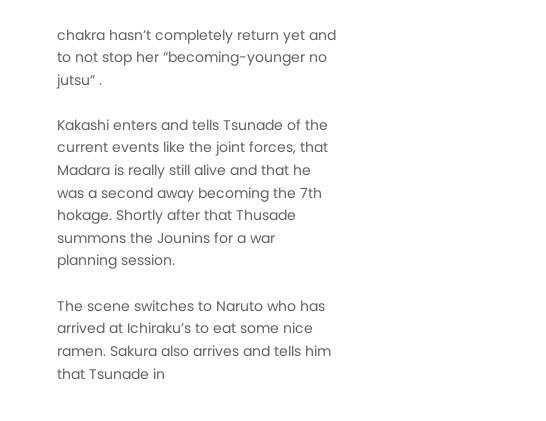chakra hasn’t completely return yet and to not stop her “becoming-younger no jutsu” .

Kakashi enters and tells Tsunade of the current events like the joint forces, that Madara is really still alive and that he was a second away becoming the 7th hokage. Shortly after that Thusade summons the Jounins for a war planning session.

The scene switches to Naruto who has arrived at Ichiraku’s to eat some nice ramen. Sakura also arrives and tells him that Tsunade in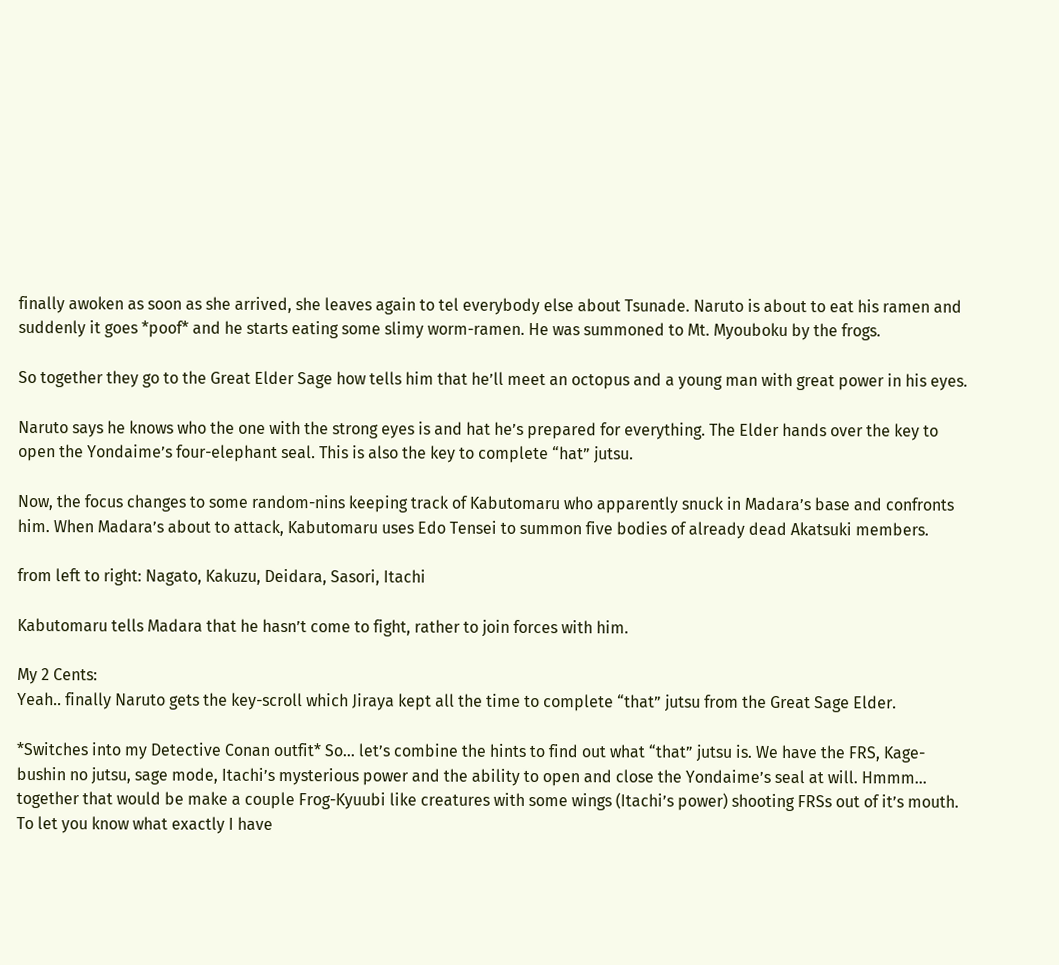finally awoken as soon as she arrived, she leaves again to tel everybody else about Tsunade. Naruto is about to eat his ramen and suddenly it goes *poof* and he starts eating some slimy worm-ramen. He was summoned to Mt. Myouboku by the frogs.

So together they go to the Great Elder Sage how tells him that he’ll meet an octopus and a young man with great power in his eyes.

Naruto says he knows who the one with the strong eyes is and hat he’s prepared for everything. The Elder hands over the key to open the Yondaime’s four-elephant seal. This is also the key to complete “hat” jutsu.

Now, the focus changes to some random-nins keeping track of Kabutomaru who apparently snuck in Madara’s base and confronts him. When Madara’s about to attack, Kabutomaru uses Edo Tensei to summon five bodies of already dead Akatsuki members.

from left to right: Nagato, Kakuzu, Deidara, Sasori, Itachi

Kabutomaru tells Madara that he hasn’t come to fight, rather to join forces with him.

My 2 Cents:
Yeah.. finally Naruto gets the key-scroll which Jiraya kept all the time to complete “that” jutsu from the Great Sage Elder.

*Switches into my Detective Conan outfit* So… let’s combine the hints to find out what “that” jutsu is. We have the FRS, Kage-bushin no jutsu, sage mode, Itachi’s mysterious power and the ability to open and close the Yondaime’s seal at will. Hmmm… together that would be make a couple Frog-Kyuubi like creatures with some wings (Itachi’s power) shooting FRSs out of it’s mouth. To let you know what exactly I have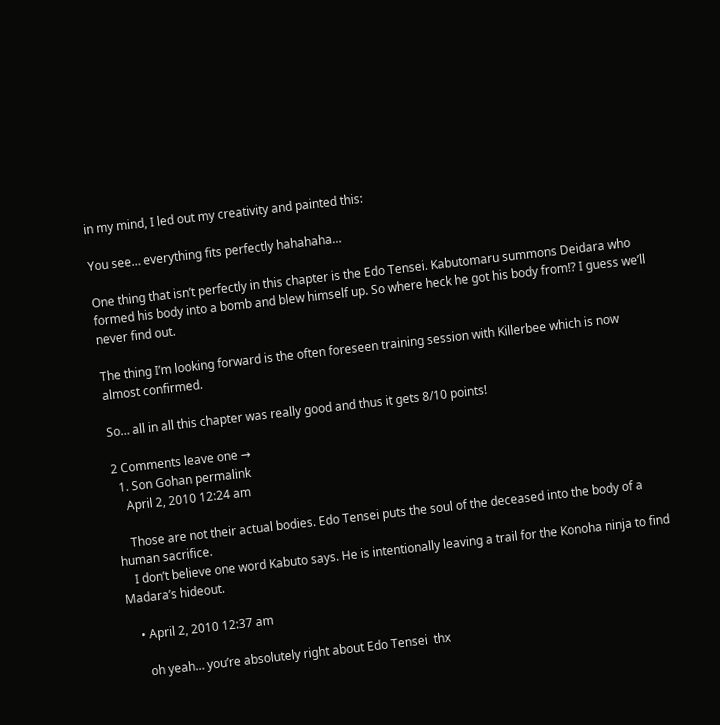in my mind, I led out my creativity and painted this:

You see… everything fits perfectly hahahaha…

One thing that isn’t perfectly in this chapter is the Edo Tensei. Kabutomaru summons Deidara who formed his body into a bomb and blew himself up. So where heck he got his body from!? I guess we’ll never find out.

The thing I’m looking forward is the often foreseen training session with Killerbee which is now almost confirmed.

So… all in all this chapter was really good and thus it gets 8/10 points!

2 Comments leave one →
  1. Son Gohan permalink
    April 2, 2010 12:24 am

    Those are not their actual bodies. Edo Tensei puts the soul of the deceased into the body of a human sacrifice.
    I don’t believe one word Kabuto says. He is intentionally leaving a trail for the Konoha ninja to find Madara’s hideout.

    • April 2, 2010 12:37 am

      oh yeah… you’re absolutely right about Edo Tensei  thx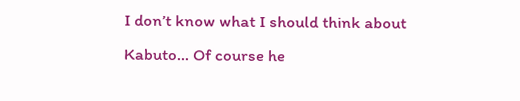I don’t know what I should think about Kabuto… Of course he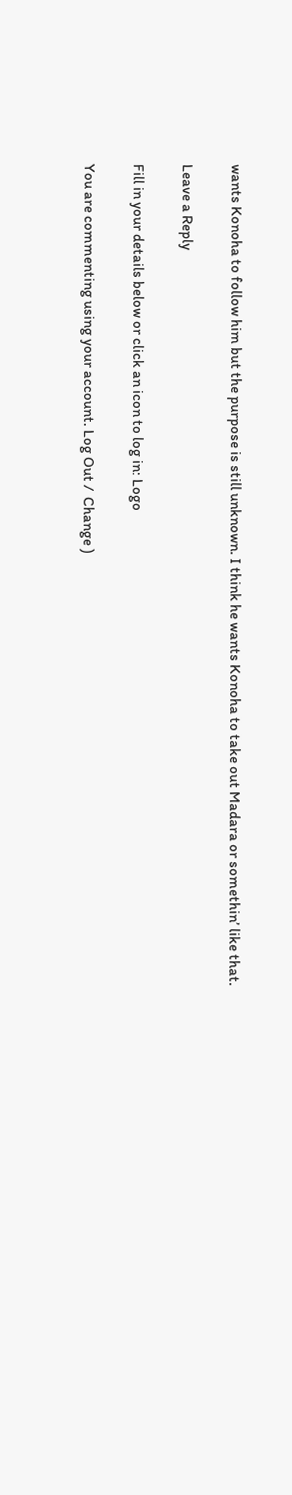wants Konoha to follow him but the purpose is still unknown. I think he wants Konoha to take out Madara or somethin’ like that.

Leave a Reply

Fill in your details below or click an icon to log in: Logo

You are commenting using your account. Log Out /  Change )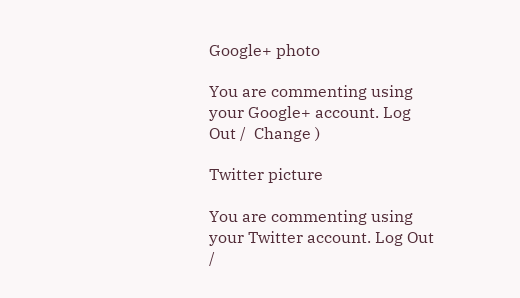Google+ photo

You are commenting using your Google+ account. Log Out /  Change )

Twitter picture

You are commenting using your Twitter account. Log Out /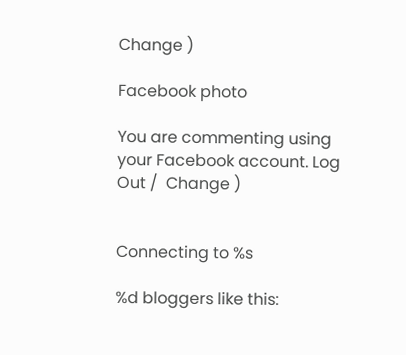Change )

Facebook photo

You are commenting using your Facebook account. Log Out /  Change )


Connecting to %s

%d bloggers like this: